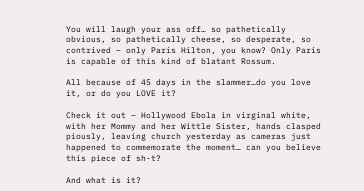You will laugh your ass off… so pathetically obvious, so pathetically cheese, so desperate, so contrived – only Paris Hilton, you know? Only Paris is capable of this kind of blatant Rossum.

All because of 45 days in the slammer…do you love it, or do you LOVE it?

Check it out – Hollywood Ebola in virginal white, with her Mommy and her Wittle Sister, hands clasped piously, leaving church yesterday as cameras just happened to commemorate the moment… can you believe this piece of sh-t?

And what is it?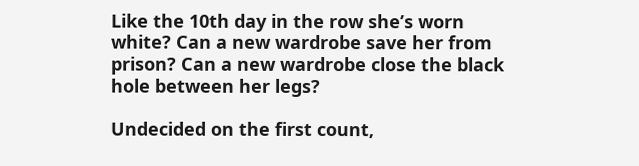Like the 10th day in the row she’s worn white? Can a new wardrobe save her from prison? Can a new wardrobe close the black hole between her legs?

Undecided on the first count,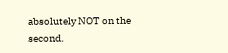absolutely NOT on the second.